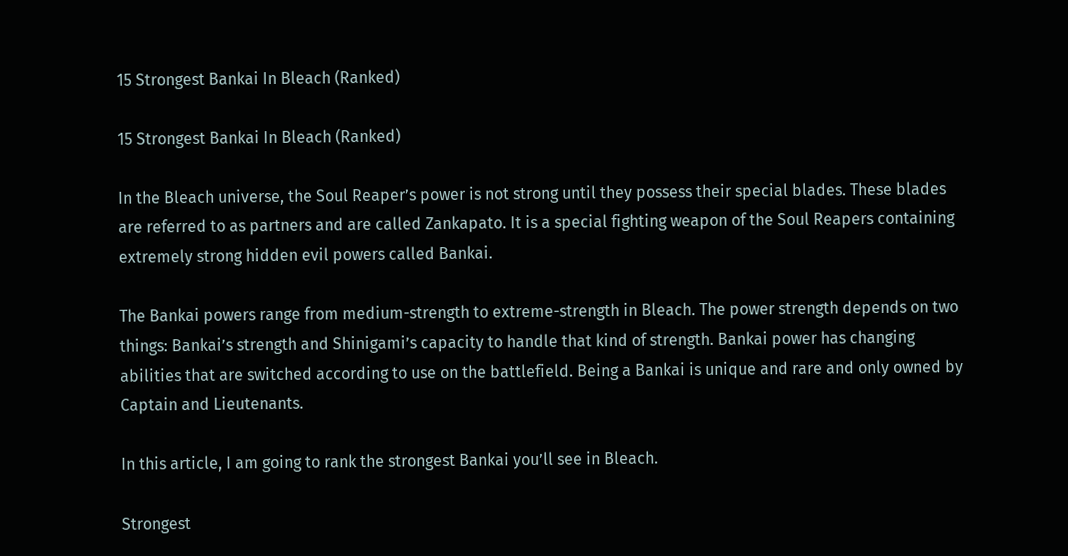15 Strongest Bankai In Bleach (Ranked)

15 Strongest Bankai In Bleach (Ranked)

In the Bleach universe, the Soul Reaper’s power is not strong until they possess their special blades. These blades are referred to as partners and are called Zankapato. It is a special fighting weapon of the Soul Reapers containing extremely strong hidden evil powers called Bankai.

The Bankai powers range from medium-strength to extreme-strength in Bleach. The power strength depends on two things: Bankai’s strength and Shinigami’s capacity to handle that kind of strength. Bankai power has changing abilities that are switched according to use on the battlefield. Being a Bankai is unique and rare and only owned by Captain and Lieutenants.

In this article, I am going to rank the strongest Bankai you’ll see in Bleach.

Strongest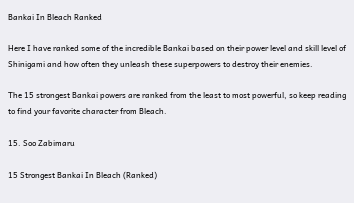Bankai In Bleach Ranked

Here I have ranked some of the incredible Bankai based on their power level and skill level of Shinigami and how often they unleash these superpowers to destroy their enemies.

The 15 strongest Bankai powers are ranked from the least to most powerful, so keep reading to find your favorite character from Bleach.

15. Soo Zabimaru

15 Strongest Bankai In Bleach (Ranked)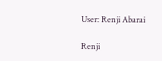User: Renji Abarai

Renji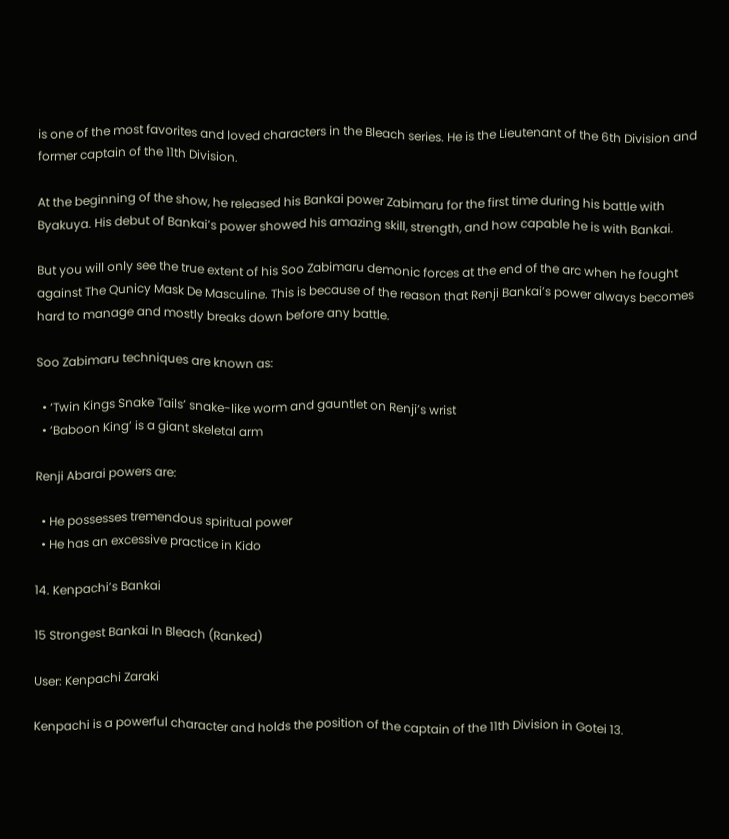is one of the most favorites and loved characters in the Bleach series. He is the Lieutenant of the 6th Division and former captain of the 11th Division.

At the beginning of the show, he released his Bankai power Zabimaru for the first time during his battle with Byakuya. His debut of Bankai’s power showed his amazing skill, strength, and how capable he is with Bankai.

But you will only see the true extent of his Soo Zabimaru demonic forces at the end of the arc when he fought against The Qunicy Mask De Masculine. This is because of the reason that Renji Bankai’s power always becomes hard to manage and mostly breaks down before any battle.

Soo Zabimaru techniques are known as:

  • ‘Twin Kings Snake Tails’ snake-like worm and gauntlet on Renji’s wrist
  • ‘Baboon King’ is a giant skeletal arm

Renji Abarai powers are:

  • He possesses tremendous spiritual power
  • He has an excessive practice in Kido

14. Kenpachi’s Bankai

15 Strongest Bankai In Bleach (Ranked)

User: Kenpachi Zaraki

Kenpachi is a powerful character and holds the position of the captain of the 11th Division in Gotei 13.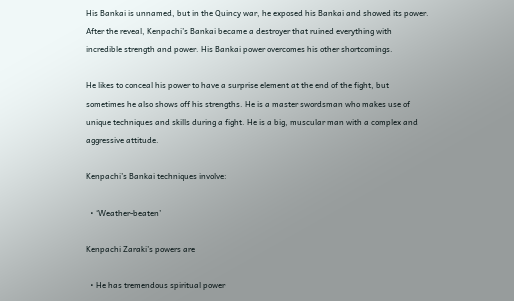His Bankai is unnamed, but in the Quincy war, he exposed his Bankai and showed its power. After the reveal, Kenpachi’s Bankai became a destroyer that ruined everything with incredible strength and power. His Bankai power overcomes his other shortcomings.

He likes to conceal his power to have a surprise element at the end of the fight, but sometimes he also shows off his strengths. He is a master swordsman who makes use of unique techniques and skills during a fight. He is a big, muscular man with a complex and aggressive attitude.

Kenpachi’s Bankai techniques involve:

  • ‘Weather-beaten’

Kenpachi Zaraki’s powers are

  • He has tremendous spiritual power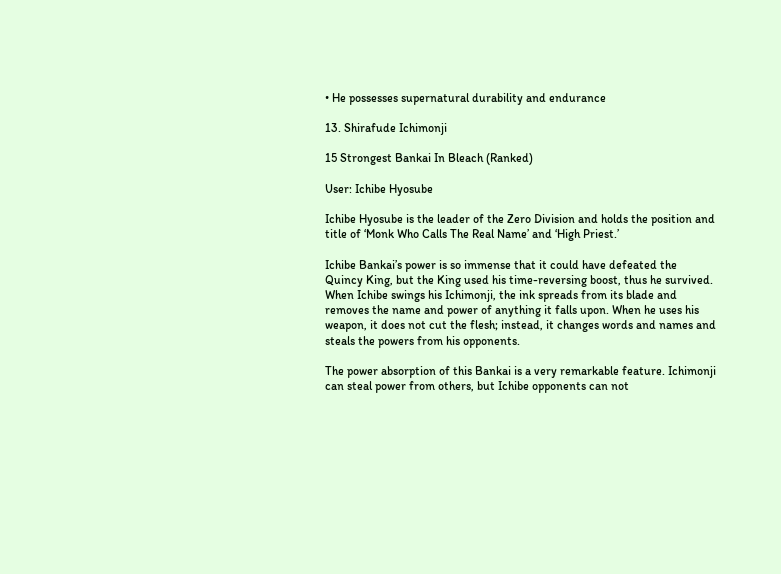• He possesses supernatural durability and endurance

13. Shirafude Ichimonji

15 Strongest Bankai In Bleach (Ranked)

User: Ichibe Hyosube

Ichibe Hyosube is the leader of the Zero Division and holds the position and title of ‘Monk Who Calls The Real Name’ and ‘High Priest.’

Ichibe Bankai’s power is so immense that it could have defeated the Quincy King, but the King used his time-reversing boost, thus he survived. When Ichibe swings his Ichimonji, the ink spreads from its blade and removes the name and power of anything it falls upon. When he uses his weapon, it does not cut the flesh; instead, it changes words and names and steals the powers from his opponents.

The power absorption of this Bankai is a very remarkable feature. Ichimonji can steal power from others, but Ichibe opponents can not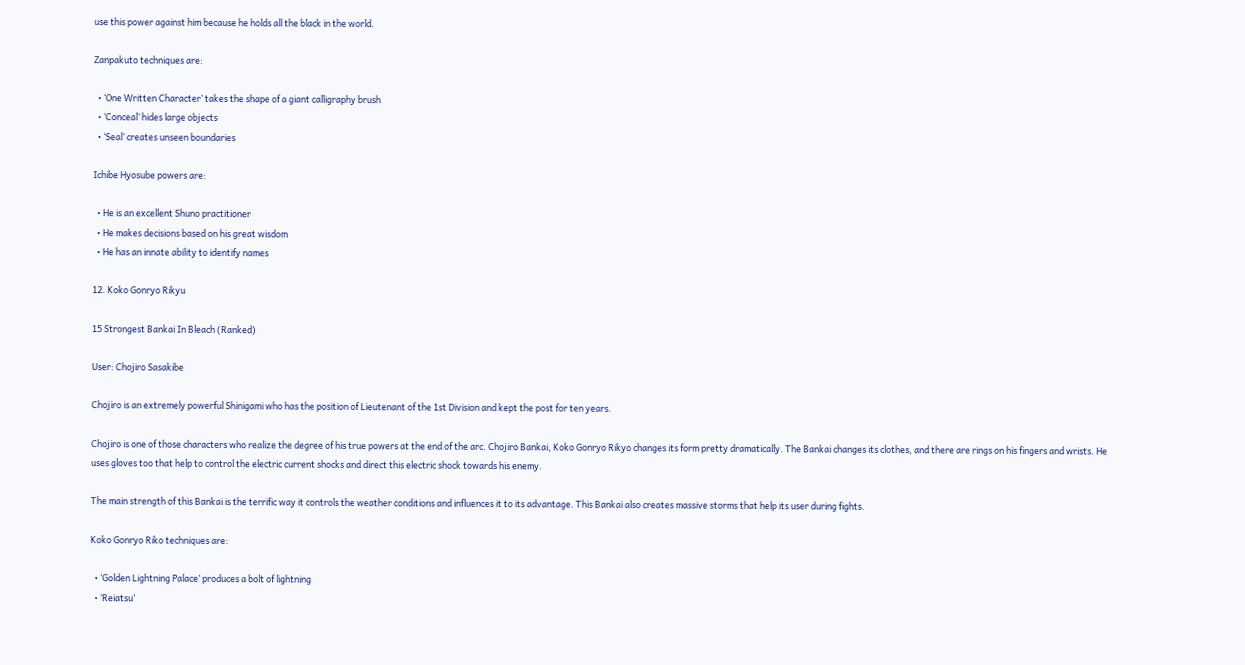use this power against him because he holds all the black in the world.

Zanpakuto techniques are:

  • ‘One Written Character’ takes the shape of a giant calligraphy brush
  • ‘Conceal’ hides large objects
  • ‘Seal’ creates unseen boundaries

Ichibe Hyosube powers are:

  • He is an excellent Shuno practitioner
  • He makes decisions based on his great wisdom
  • He has an innate ability to identify names

12. Koko Gonryo Rikyu

15 Strongest Bankai In Bleach (Ranked)

User: Chojiro Sasakibe

Chojiro is an extremely powerful Shinigami who has the position of Lieutenant of the 1st Division and kept the post for ten years.

Chojiro is one of those characters who realize the degree of his true powers at the end of the arc. Chojiro Bankai, Koko Gonryo Rikyo changes its form pretty dramatically. The Bankai changes its clothes, and there are rings on his fingers and wrists. He uses gloves too that help to control the electric current shocks and direct this electric shock towards his enemy.

The main strength of this Bankai is the terrific way it controls the weather conditions and influences it to its advantage. This Bankai also creates massive storms that help its user during fights.

Koko Gonryo Riko techniques are:

  • ‘Golden Lightning Palace’ produces a bolt of lightning
  • ‘Reiatsu’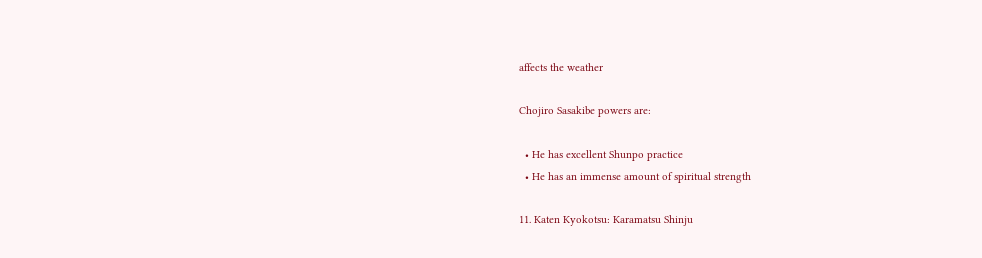affects the weather

Chojiro Sasakibe powers are:

  • He has excellent Shunpo practice
  • He has an immense amount of spiritual strength

11. Katen Kyokotsu: Karamatsu Shinju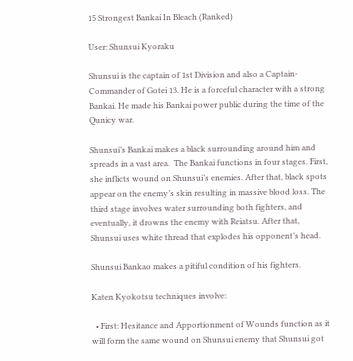15 Strongest Bankai In Bleach (Ranked)

User: Shunsui Kyoraku

Shunsui is the captain of 1st Division and also a Captain-Commander of Gotei 13. He is a forceful character with a strong Bankai. He made his Bankai power public during the time of the Qunicy war.

Shunsui’s Bankai makes a black surrounding around him and spreads in a vast area.  The Bankai functions in four stages. First, she inflicts wound on Shunsui’s enemies. After that, black spots appear on the enemy’s skin resulting in massive blood loss. The third stage involves water surrounding both fighters, and eventually, it drowns the enemy with Reiatsu. After that, Shunsui uses white thread that explodes his opponent’s head.

Shunsui Bankao makes a pitiful condition of his fighters.

Katen Kyokotsu techniques involve:

  • First: Hesitance and Apportionment of Wounds function as it will form the same wound on Shunsui enemy that Shunsui got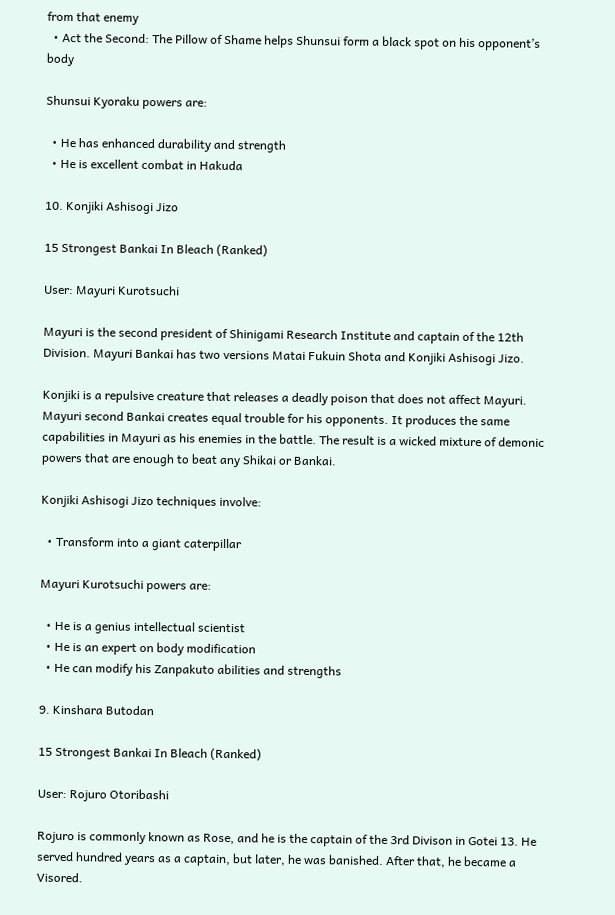from that enemy
  • Act the Second: The Pillow of Shame helps Shunsui form a black spot on his opponent’s body

Shunsui Kyoraku powers are:

  • He has enhanced durability and strength
  • He is excellent combat in Hakuda

10. Konjiki Ashisogi Jizo

15 Strongest Bankai In Bleach (Ranked)

User: Mayuri Kurotsuchi

Mayuri is the second president of Shinigami Research Institute and captain of the 12th Division. Mayuri Bankai has two versions Matai Fukuin Shota and Konjiki Ashisogi Jizo.

Konjiki is a repulsive creature that releases a deadly poison that does not affect Mayuri. Mayuri second Bankai creates equal trouble for his opponents. It produces the same capabilities in Mayuri as his enemies in the battle. The result is a wicked mixture of demonic powers that are enough to beat any Shikai or Bankai.

Konjiki Ashisogi Jizo techniques involve:

  • Transform into a giant caterpillar

Mayuri Kurotsuchi powers are:

  • He is a genius intellectual scientist
  • He is an expert on body modification
  • He can modify his Zanpakuto abilities and strengths

9. Kinshara Butodan

15 Strongest Bankai In Bleach (Ranked)

User: Rojuro Otoribashi

Rojuro is commonly known as Rose, and he is the captain of the 3rd Divison in Gotei 13. He served hundred years as a captain, but later, he was banished. After that, he became a Visored.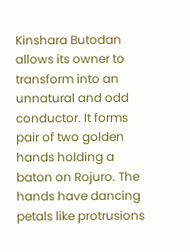Kinshara Butodan allows its owner to transform into an unnatural and odd conductor. It forms pair of two golden hands holding a baton on Rojuro. The hands have dancing petals like protrusions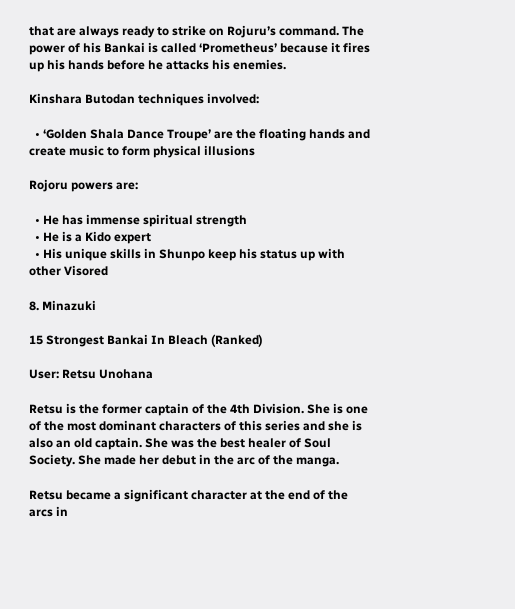that are always ready to strike on Rojuru’s command. The power of his Bankai is called ‘Prometheus’ because it fires up his hands before he attacks his enemies.

Kinshara Butodan techniques involved:

  • ‘Golden Shala Dance Troupe’ are the floating hands and create music to form physical illusions

Rojoru powers are:

  • He has immense spiritual strength
  • He is a Kido expert
  • His unique skills in Shunpo keep his status up with other Visored

8. Minazuki

15 Strongest Bankai In Bleach (Ranked)

User: Retsu Unohana

Retsu is the former captain of the 4th Division. She is one of the most dominant characters of this series and she is also an old captain. She was the best healer of Soul Society. She made her debut in the arc of the manga.

Retsu became a significant character at the end of the arcs in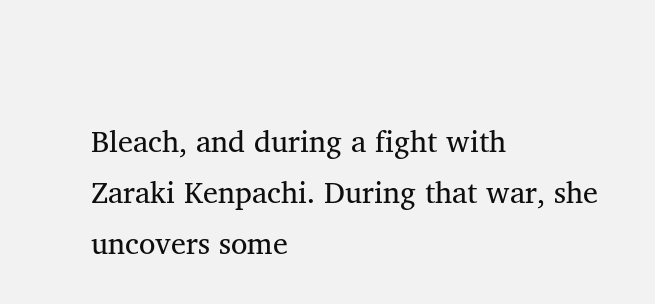Bleach, and during a fight with  Zaraki Kenpachi. During that war, she uncovers some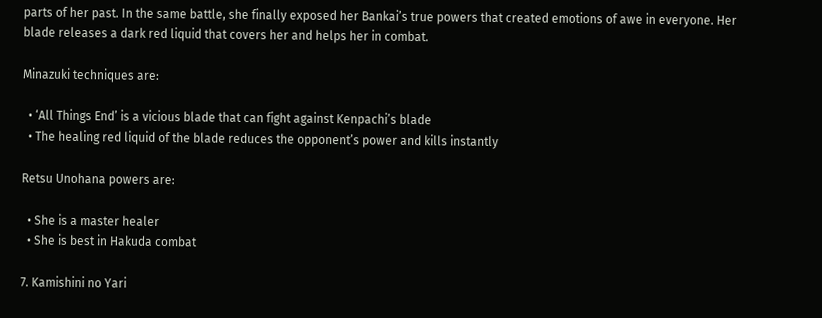parts of her past. In the same battle, she finally exposed her Bankai’s true powers that created emotions of awe in everyone. Her blade releases a dark red liquid that covers her and helps her in combat.

Minazuki techniques are:

  • ‘All Things End’ is a vicious blade that can fight against Kenpachi’s blade
  • The healing red liquid of the blade reduces the opponent’s power and kills instantly

Retsu Unohana powers are:

  • She is a master healer
  • She is best in Hakuda combat

7. Kamishini no Yari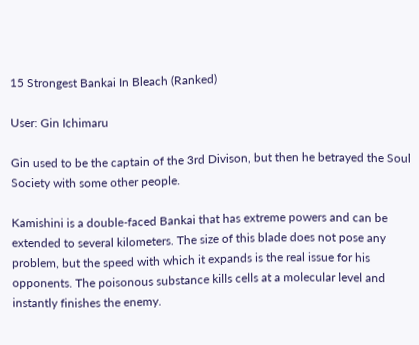15 Strongest Bankai In Bleach (Ranked)

User: Gin Ichimaru

Gin used to be the captain of the 3rd Divison, but then he betrayed the Soul Society with some other people.

Kamishini is a double-faced Bankai that has extreme powers and can be extended to several kilometers. The size of this blade does not pose any problem, but the speed with which it expands is the real issue for his opponents. The poisonous substance kills cells at a molecular level and instantly finishes the enemy.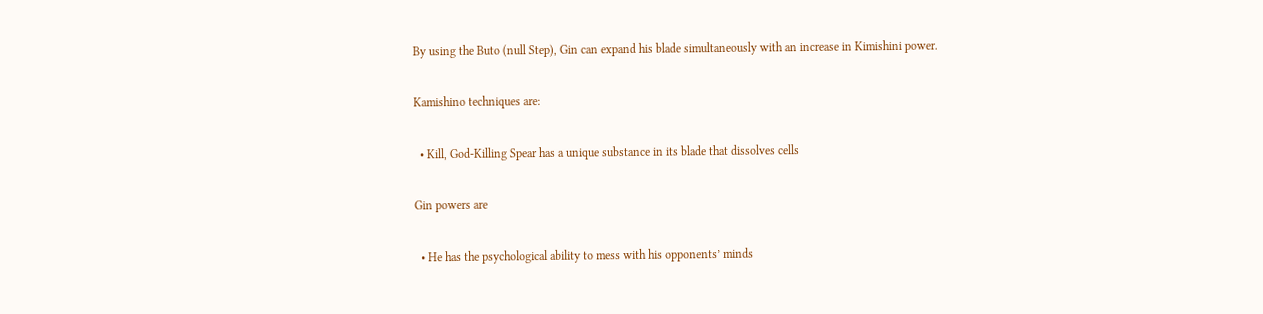By using the Buto (null Step), Gin can expand his blade simultaneously with an increase in Kimishini power.

Kamishino techniques are:

  • Kill, God-Killing Spear has a unique substance in its blade that dissolves cells

Gin powers are

  • He has the psychological ability to mess with his opponents’ minds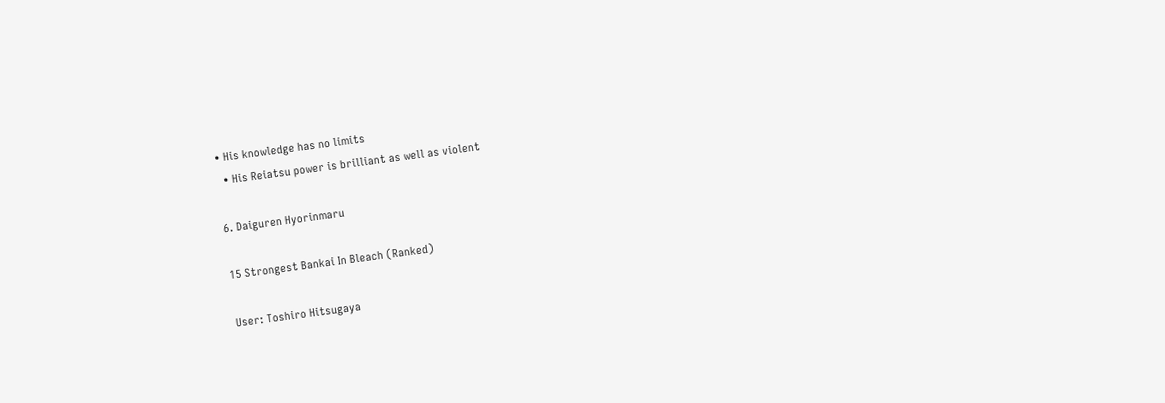• His knowledge has no limits
  • His Reiatsu power is brilliant as well as violent

6. Daiguren Hyorinmaru

15 Strongest Bankai In Bleach (Ranked)

User: Toshiro Hitsugaya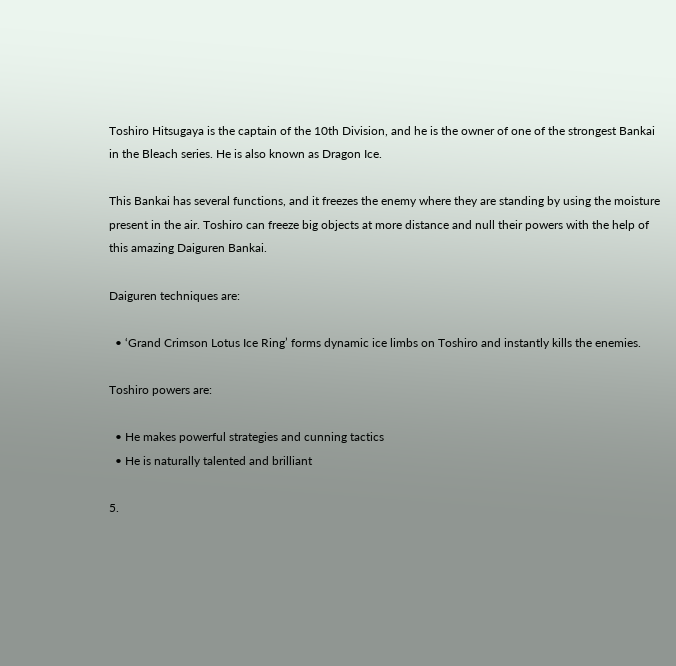Toshiro Hitsugaya is the captain of the 10th Division, and he is the owner of one of the strongest Bankai in the Bleach series. He is also known as Dragon Ice.

This Bankai has several functions, and it freezes the enemy where they are standing by using the moisture present in the air. Toshiro can freeze big objects at more distance and null their powers with the help of this amazing Daiguren Bankai.

Daiguren techniques are:

  • ‘Grand Crimson Lotus Ice Ring’ forms dynamic ice limbs on Toshiro and instantly kills the enemies.

Toshiro powers are:

  • He makes powerful strategies and cunning tactics
  • He is naturally talented and brilliant

5.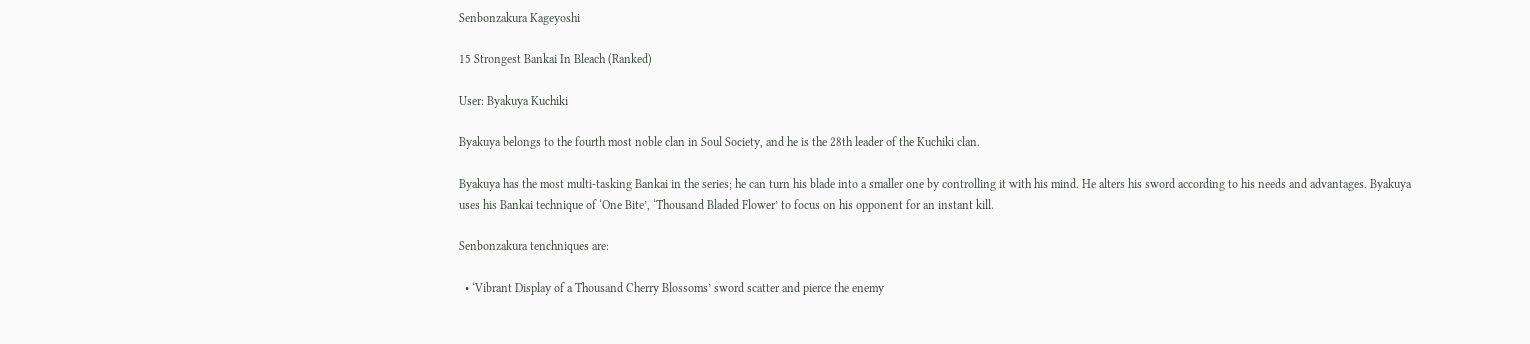Senbonzakura Kageyoshi

15 Strongest Bankai In Bleach (Ranked)

User: Byakuya Kuchiki

Byakuya belongs to the fourth most noble clan in Soul Society, and he is the 28th leader of the Kuchiki clan.

Byakuya has the most multi-tasking Bankai in the series; he can turn his blade into a smaller one by controlling it with his mind. He alters his sword according to his needs and advantages. Byakuya uses his Bankai technique of ‘One Bite’, ‘Thousand Bladed Flower’ to focus on his opponent for an instant kill.

Senbonzakura tenchniques are:

  • ‘Vibrant Display of a Thousand Cherry Blossoms’ sword scatter and pierce the enemy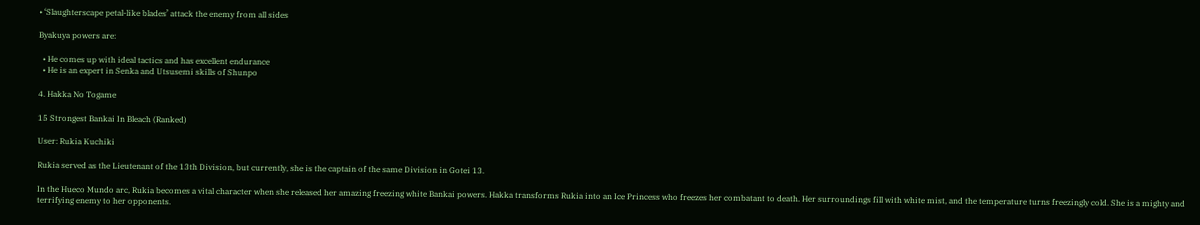• ‘Slaughterscape petal-like blades’ attack the enemy from all sides

Byakuya powers are:

  • He comes up with ideal tactics and has excellent endurance
  • He is an expert in Senka and Utsusemi skills of Shunpo

4. Hakka No Togame

15 Strongest Bankai In Bleach (Ranked)

User: Rukia Kuchiki

Rukia served as the Lieutenant of the 13th Division, but currently, she is the captain of the same Division in Gotei 13.

In the Hueco Mundo arc, Rukia becomes a vital character when she released her amazing freezing white Bankai powers. Hakka transforms Rukia into an Ice Princess who freezes her combatant to death. Her surroundings fill with white mist, and the temperature turns freezingly cold. She is a mighty and terrifying enemy to her opponents.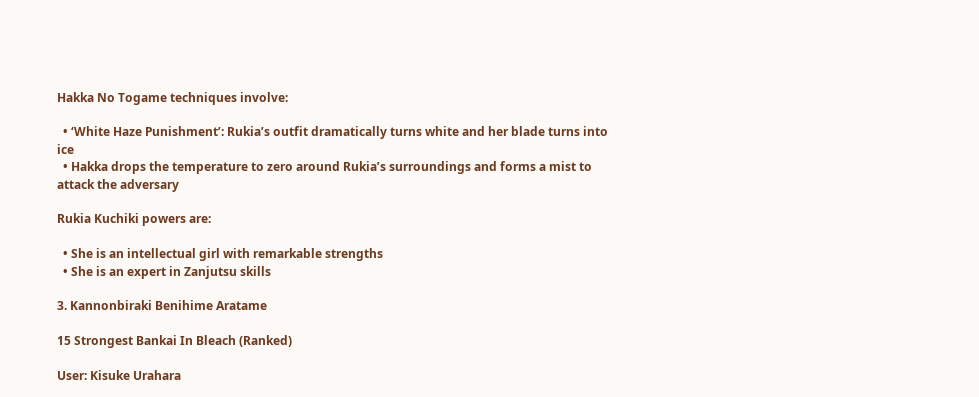Hakka No Togame techniques involve:

  • ‘White Haze Punishment’: Rukia’s outfit dramatically turns white and her blade turns into ice
  • Hakka drops the temperature to zero around Rukia’s surroundings and forms a mist to attack the adversary

Rukia Kuchiki powers are:

  • She is an intellectual girl with remarkable strengths
  • She is an expert in Zanjutsu skills

3. Kannonbiraki Benihime Aratame

15 Strongest Bankai In Bleach (Ranked)

User: Kisuke Urahara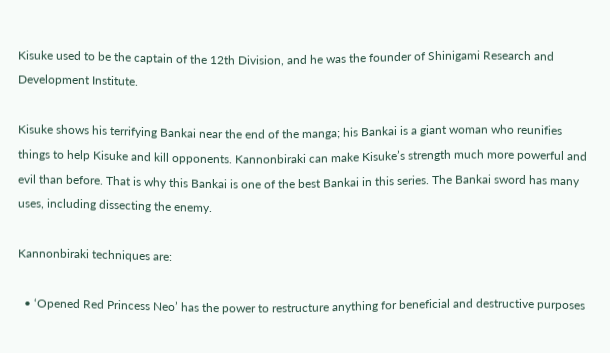Kisuke used to be the captain of the 12th Division, and he was the founder of Shinigami Research and Development Institute.

Kisuke shows his terrifying Bankai near the end of the manga; his Bankai is a giant woman who reunifies things to help Kisuke and kill opponents. Kannonbiraki can make Kisuke’s strength much more powerful and evil than before. That is why this Bankai is one of the best Bankai in this series. The Bankai sword has many uses, including dissecting the enemy.

Kannonbiraki techniques are:

  • ‘Opened Red Princess Neo’ has the power to restructure anything for beneficial and destructive purposes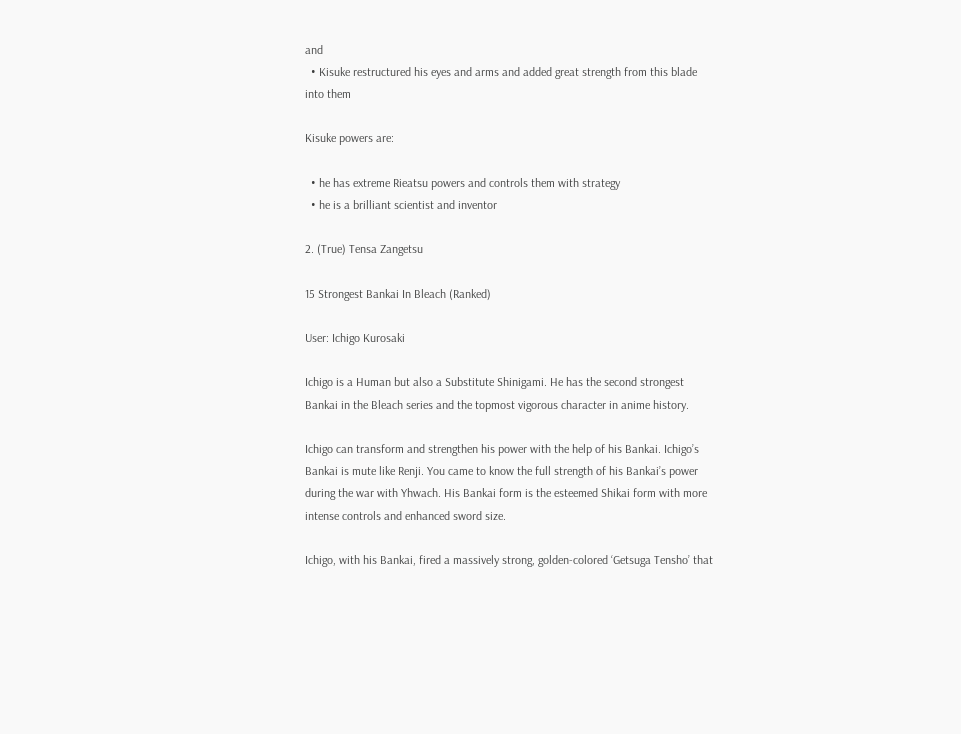and
  • Kisuke restructured his eyes and arms and added great strength from this blade into them

Kisuke powers are:

  • he has extreme Rieatsu powers and controls them with strategy
  • he is a brilliant scientist and inventor

2. (True) Tensa Zangetsu

15 Strongest Bankai In Bleach (Ranked)

User: Ichigo Kurosaki

Ichigo is a Human but also a Substitute Shinigami. He has the second strongest Bankai in the Bleach series and the topmost vigorous character in anime history.

Ichigo can transform and strengthen his power with the help of his Bankai. Ichigo’s Bankai is mute like Renji. You came to know the full strength of his Bankai’s power during the war with Yhwach. His Bankai form is the esteemed Shikai form with more intense controls and enhanced sword size.

Ichigo, with his Bankai, fired a massively strong, golden-colored ‘Getsuga Tensho’ that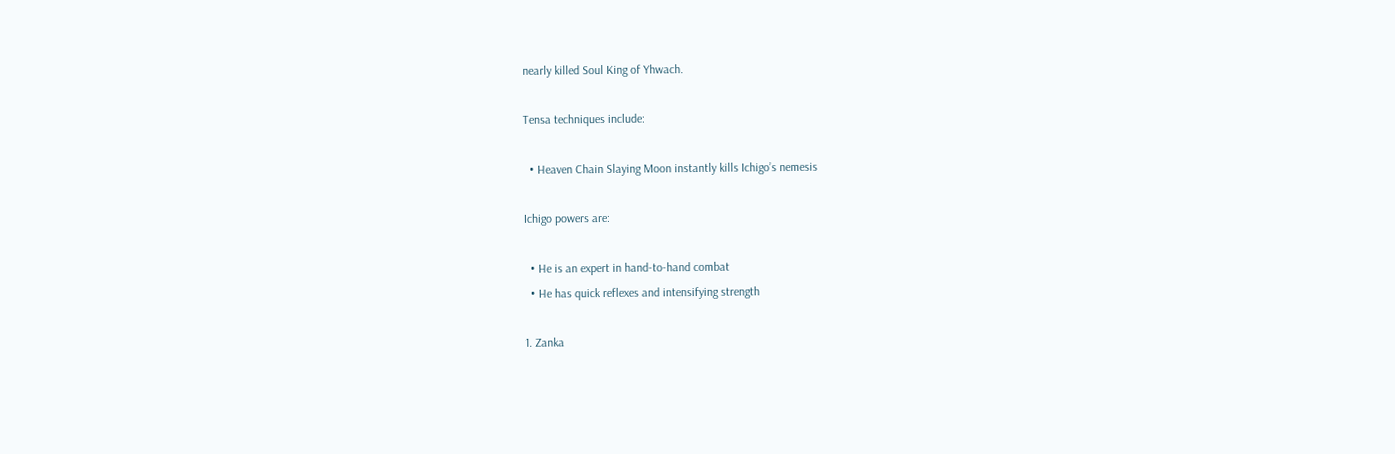nearly killed Soul King of Yhwach.

Tensa techniques include:

  • Heaven Chain Slaying Moon instantly kills Ichigo’s nemesis

Ichigo powers are:

  • He is an expert in hand-to-hand combat
  • He has quick reflexes and intensifying strength

1. Zanka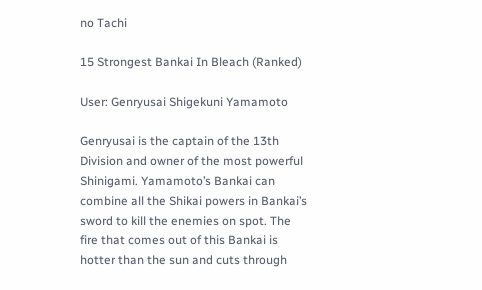no Tachi

15 Strongest Bankai In Bleach (Ranked)

User: Genryusai Shigekuni Yamamoto

Genryusai is the captain of the 13th Division and owner of the most powerful Shinigami. Yamamoto’s Bankai can combine all the Shikai powers in Bankai’s sword to kill the enemies on spot. The fire that comes out of this Bankai is hotter than the sun and cuts through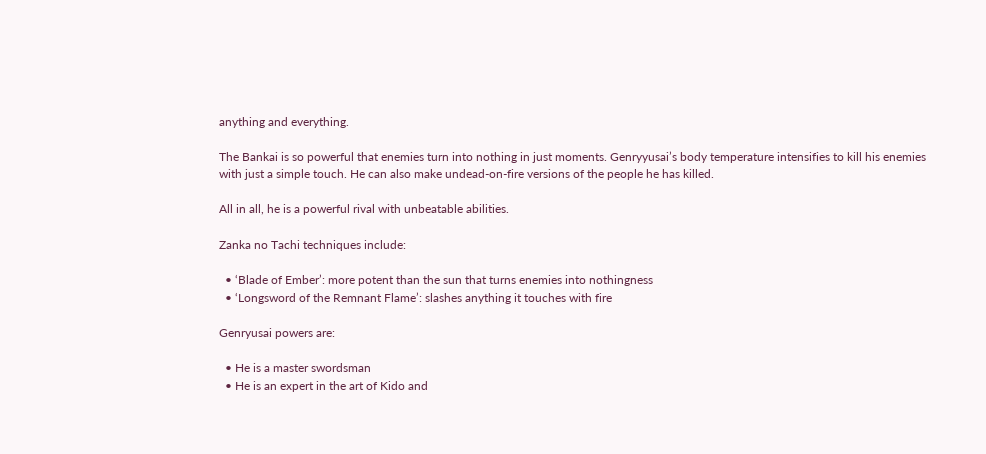anything and everything.

The Bankai is so powerful that enemies turn into nothing in just moments. Genryyusai’s body temperature intensifies to kill his enemies with just a simple touch. He can also make undead-on-fire versions of the people he has killed.

All in all, he is a powerful rival with unbeatable abilities.

Zanka no Tachi techniques include:

  • ‘Blade of Ember’: more potent than the sun that turns enemies into nothingness
  • ‘Longsword of the Remnant Flame’: slashes anything it touches with fire

Genryusai powers are:

  • He is a master swordsman
  • He is an expert in the art of Kido and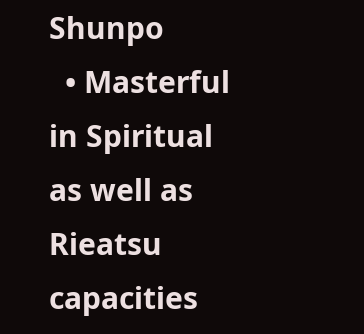Shunpo
  • Masterful in Spiritual as well as Rieatsu capacities